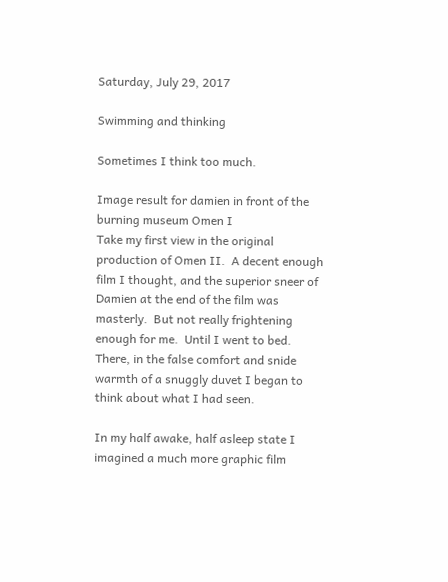Saturday, July 29, 2017

Swimming and thinking

Sometimes I think too much.

Image result for damien in front of the burning museum Omen I
Take my first view in the original production of Omen II.  A decent enough film I thought, and the superior sneer of Damien at the end of the film was masterly.  But not really frightening enough for me.  Until I went to bed.  There, in the false comfort and snide warmth of a snuggly duvet I began to think about what I had seen.

In my half awake, half asleep state I imagined a much more graphic film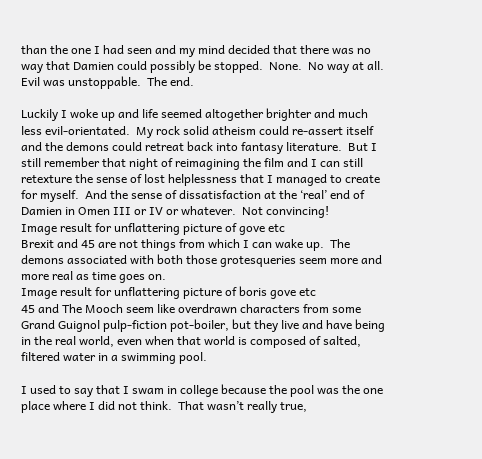than the one I had seen and my mind decided that there was no way that Damien could possibly be stopped.  None.  No way at all.  Evil was unstoppable.  The end.

Luckily I woke up and life seemed altogether brighter and much less evil-orientated.  My rock solid atheism could re-assert itself and the demons could retreat back into fantasy literature.  But I still remember that night of reimagining the film and I can still retexture the sense of lost helplessness that I managed to create for myself.  And the sense of dissatisfaction at the ‘real’ end of Damien in Omen III or IV or whatever.  Not convincing!
Image result for unflattering picture of gove etc
Brexit and 45 are not things from which I can wake up.  The demons associated with both those grotesqueries seem more and more real as time goes on.
Image result for unflattering picture of boris gove etc
45 and The Mooch seem like overdrawn characters from some Grand Guignol pulp-fiction pot-boiler, but they live and have being in the real world, even when that world is composed of salted, filtered water in a swimming pool.

I used to say that I swam in college because the pool was the one place where I did not think.  That wasn’t really true,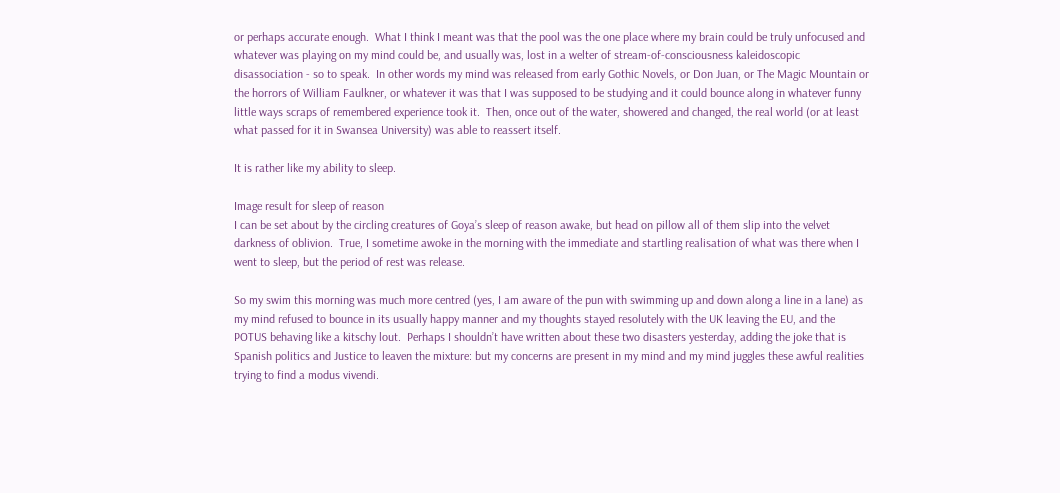or perhaps accurate enough.  What I think I meant was that the pool was the one place where my brain could be truly unfocused and whatever was playing on my mind could be, and usually was, lost in a welter of stream-of-consciousness kaleidoscopic disassociation - so to speak.  In other words my mind was released from early Gothic Novels, or Don Juan, or The Magic Mountain or the horrors of William Faulkner, or whatever it was that I was supposed to be studying and it could bounce along in whatever funny little ways scraps of remembered experience took it.  Then, once out of the water, showered and changed, the real world (or at least what passed for it in Swansea University) was able to reassert itself.

It is rather like my ability to sleep.

Image result for sleep of reason
I can be set about by the circling creatures of Goya’s sleep of reason awake, but head on pillow all of them slip into the velvet darkness of oblivion.  True, I sometime awoke in the morning with the immediate and startling realisation of what was there when I went to sleep, but the period of rest was release.

So my swim this morning was much more centred (yes, I am aware of the pun with swimming up and down along a line in a lane) as my mind refused to bounce in its usually happy manner and my thoughts stayed resolutely with the UK leaving the EU, and the POTUS behaving like a kitschy lout.  Perhaps I shouldn’t have written about these two disasters yesterday, adding the joke that is Spanish politics and Justice to leaven the mixture: but my concerns are present in my mind and my mind juggles these awful realities trying to find a modus vivendi.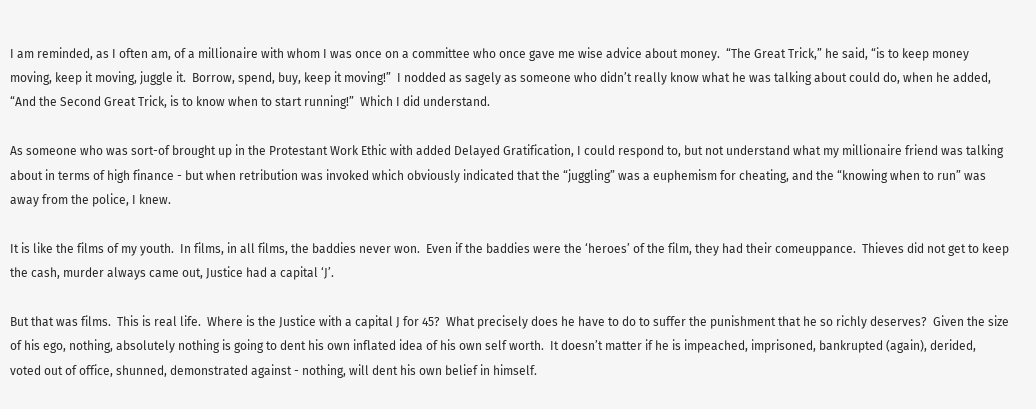I am reminded, as I often am, of a millionaire with whom I was once on a committee who once gave me wise advice about money.  “The Great Trick,” he said, “is to keep money moving, keep it moving, juggle it.  Borrow, spend, buy, keep it moving!”  I nodded as sagely as someone who didn’t really know what he was talking about could do, when he added, “And the Second Great Trick, is to know when to start running!”  Which I did understand.

As someone who was sort-of brought up in the Protestant Work Ethic with added Delayed Gratification, I could respond to, but not understand what my millionaire friend was talking about in terms of high finance - but when retribution was invoked which obviously indicated that the “juggling” was a euphemism for cheating, and the “knowing when to run” was away from the police, I knew.

It is like the films of my youth.  In films, in all films, the baddies never won.  Even if the baddies were the ‘heroes’ of the film, they had their comeuppance.  Thieves did not get to keep the cash, murder always came out, Justice had a capital ‘J’.

But that was films.  This is real life.  Where is the Justice with a capital J for 45?  What precisely does he have to do to suffer the punishment that he so richly deserves?  Given the size of his ego, nothing, absolutely nothing is going to dent his own inflated idea of his own self worth.  It doesn’t matter if he is impeached, imprisoned, bankrupted (again), derided, voted out of office, shunned, demonstrated against - nothing, will dent his own belief in himself.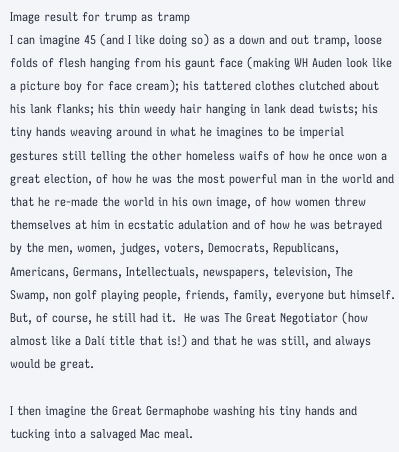Image result for trump as tramp
I can imagine 45 (and I like doing so) as a down and out tramp, loose folds of flesh hanging from his gaunt face (making WH Auden look like a picture boy for face cream); his tattered clothes clutched about his lank flanks; his thin weedy hair hanging in lank dead twists; his tiny hands weaving around in what he imagines to be imperial gestures still telling the other homeless waifs of how he once won a great election, of how he was the most powerful man in the world and that he re-made the world in his own image, of how women threw themselves at him in ecstatic adulation and of how he was betrayed by the men, women, judges, voters, Democrats, Republicans, Americans, Germans, Intellectuals, newspapers, television, The Swamp, non golf playing people, friends, family, everyone but himself.  But, of course, he still had it.  He was The Great Negotiator (how almost like a Dalí title that is!) and that he was still, and always would be great.

I then imagine the Great Germaphobe washing his tiny hands and tucking into a salvaged Mac meal.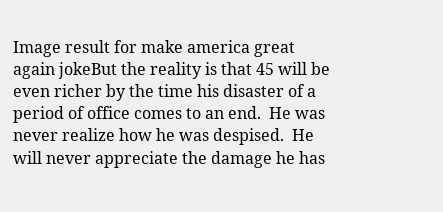Image result for make america great again jokeBut the reality is that 45 will be even richer by the time his disaster of a period of office comes to an end.  He was never realize how he was despised.  He will never appreciate the damage he has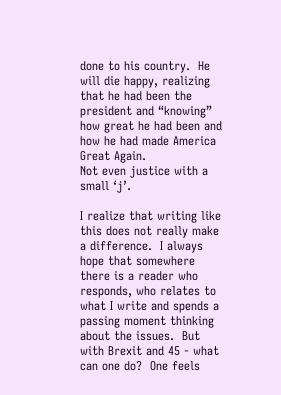done to his country.  He will die happy, realizing that he had been the president and “knowing” how great he had been and how he had made America Great Again.
Not even justice with a small ‘j’.

I realize that writing like this does not really make a difference.  I always hope that somewhere there is a reader who responds, who relates to what I write and spends a passing moment thinking about the issues.  But with Brexit and 45 - what can one do?  One feels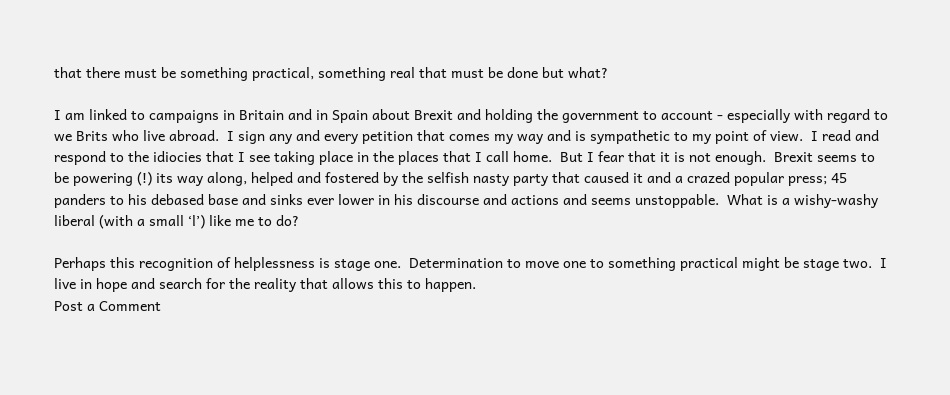that there must be something practical, something real that must be done but what?

I am linked to campaigns in Britain and in Spain about Brexit and holding the government to account - especially with regard to we Brits who live abroad.  I sign any and every petition that comes my way and is sympathetic to my point of view.  I read and respond to the idiocies that I see taking place in the places that I call home.  But I fear that it is not enough.  Brexit seems to be powering (!) its way along, helped and fostered by the selfish nasty party that caused it and a crazed popular press; 45 panders to his debased base and sinks ever lower in his discourse and actions and seems unstoppable.  What is a wishy-washy liberal (with a small ‘l’) like me to do?

Perhaps this recognition of helplessness is stage one.  Determination to move one to something practical might be stage two.  I live in hope and search for the reality that allows this to happen.
Post a Comment